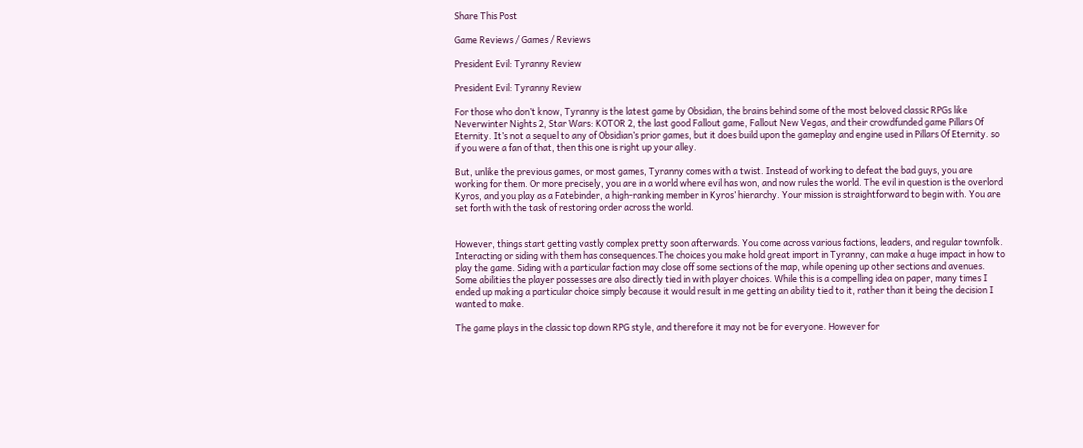Share This Post

Game Reviews / Games / Reviews

President Evil: Tyranny Review

President Evil: Tyranny Review

For those who don’t know, Tyranny is the latest game by Obsidian, the brains behind some of the most beloved classic RPGs like Neverwinter Nights 2, Star Wars: KOTOR 2, the last good Fallout game, Fallout New Vegas, and their crowdfunded game Pillars Of Eternity. It’s not a sequel to any of Obsidian’s prior games, but it does build upon the gameplay and engine used in Pillars Of Eternity. so if you were a fan of that, then this one is right up your alley.

But, unlike the previous games, or most games, Tyranny comes with a twist. Instead of working to defeat the bad guys, you are working for them. Or more precisely, you are in a world where evil has won, and now rules the world. The evil in question is the overlord Kyros, and you play as a Fatebinder, a high-ranking member in Kyros’ hierarchy. Your mission is straightforward to begin with. You are set forth with the task of restoring order across the world.


However, things start getting vastly complex pretty soon afterwards. You come across various factions, leaders, and regular townfolk. Interacting or siding with them has consequences.The choices you make hold great import in Tyranny, can make a huge impact in how to play the game. Siding with a particular faction may close off some sections of the map, while opening up other sections and avenues. Some abilities the player possesses are also directly tied in with player choices. While this is a compelling idea on paper, many times I ended up making a particular choice simply because it would result in me getting an ability tied to it, rather than it being the decision I wanted to make.

The game plays in the classic top down RPG style, and therefore it may not be for everyone. However for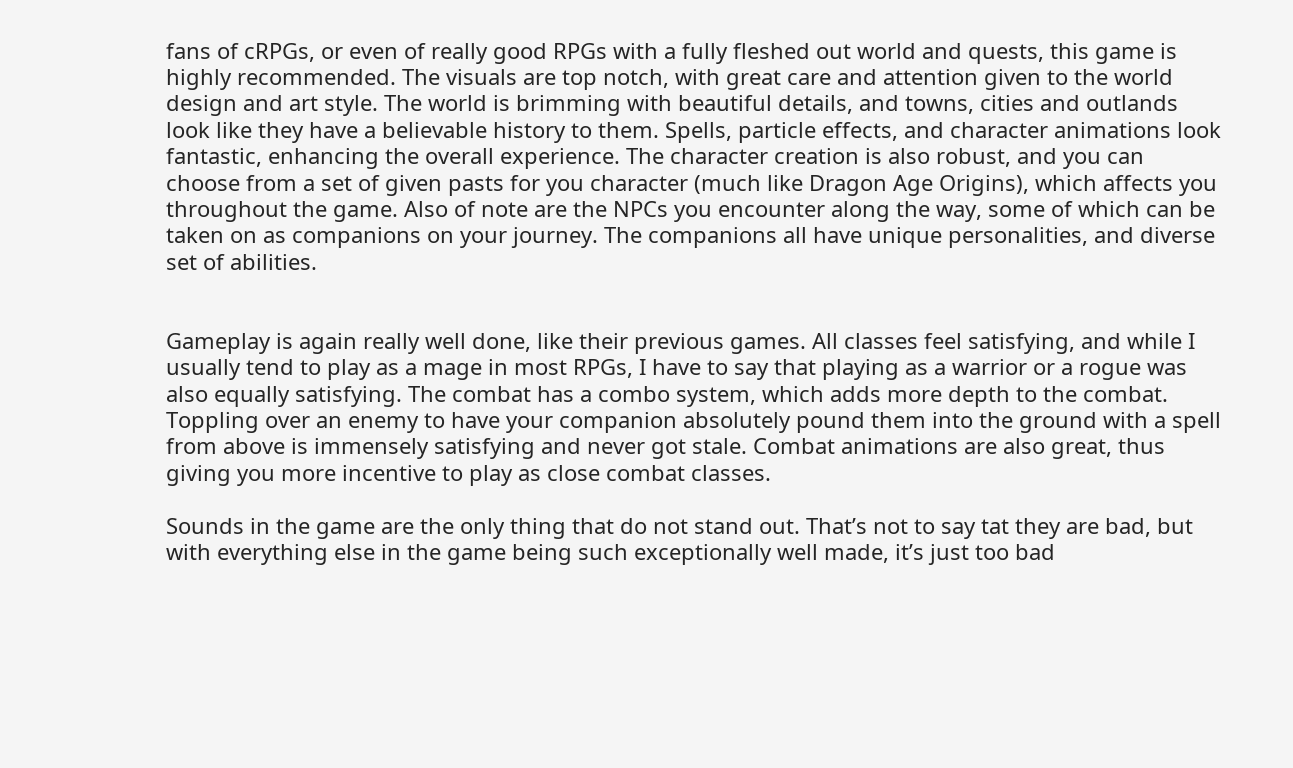fans of cRPGs, or even of really good RPGs with a fully fleshed out world and quests, this game is highly recommended. The visuals are top notch, with great care and attention given to the world design and art style. The world is brimming with beautiful details, and towns, cities and outlands look like they have a believable history to them. Spells, particle effects, and character animations look fantastic, enhancing the overall experience. The character creation is also robust, and you can choose from a set of given pasts for you character (much like Dragon Age Origins), which affects you throughout the game. Also of note are the NPCs you encounter along the way, some of which can be taken on as companions on your journey. The companions all have unique personalities, and diverse set of abilities.


Gameplay is again really well done, like their previous games. All classes feel satisfying, and while I usually tend to play as a mage in most RPGs, I have to say that playing as a warrior or a rogue was also equally satisfying. The combat has a combo system, which adds more depth to the combat. Toppling over an enemy to have your companion absolutely pound them into the ground with a spell from above is immensely satisfying and never got stale. Combat animations are also great, thus giving you more incentive to play as close combat classes.

Sounds in the game are the only thing that do not stand out. That’s not to say tat they are bad, but with everything else in the game being such exceptionally well made, it’s just too bad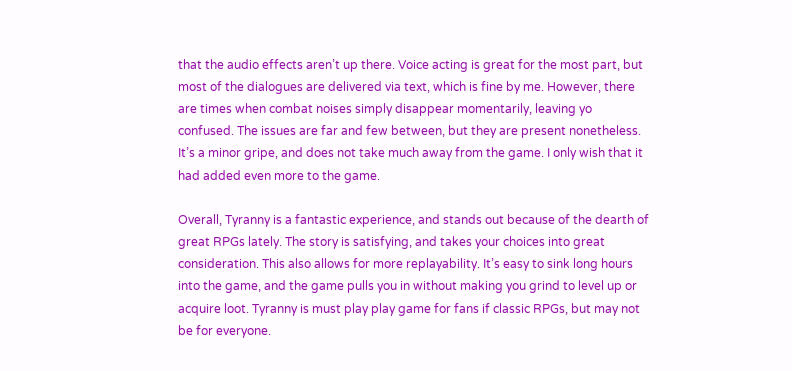that the audio effects aren’t up there. Voice acting is great for the most part, but most of the dialogues are delivered via text, which is fine by me. However, there are times when combat noises simply disappear momentarily, leaving yo confused. The issues are far and few between, but they are present nonetheless. It’s a minor gripe, and does not take much away from the game. I only wish that it had added even more to the game.

Overall, Tyranny is a fantastic experience, and stands out because of the dearth of great RPGs lately. The story is satisfying, and takes your choices into great consideration. This also allows for more replayability. It’s easy to sink long hours into the game, and the game pulls you in without making you grind to level up or acquire loot. Tyranny is must play play game for fans if classic RPGs, but may not be for everyone.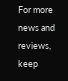For more news and reviews, keep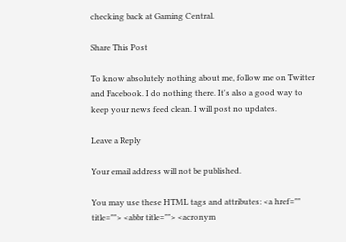checking back at Gaming Central.

Share This Post

To know absolutely nothing about me, follow me on Twitter and Facebook. I do nothing there. It's also a good way to keep your news feed clean. I will post no updates.

Leave a Reply

Your email address will not be published.

You may use these HTML tags and attributes: <a href="" title=""> <abbr title=""> <acronym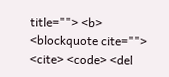title=""> <b> <blockquote cite=""> <cite> <code> <del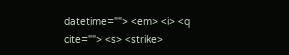datetime=""> <em> <i> <q cite=""> <s> <strike>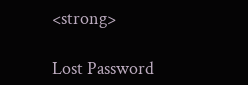<strong>

Lost Password